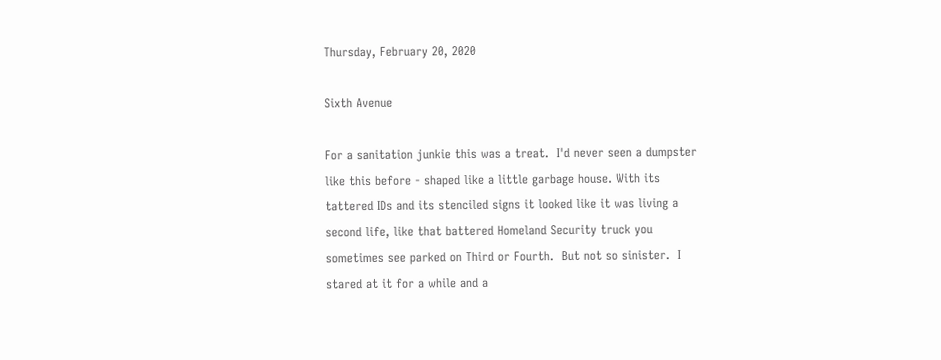Thursday, February 20, 2020

Sixth Avenue

For a sanitation junkie this was a treat.  I'd never seen a dumpster like this before - shaped like a little garbage house. With its tattered IDs and its stenciled signs it looked like it was living a second life, like that battered Homeland Security truck you sometimes see parked on Third or Fourth.  But not so sinister.  I stared at it for a while and a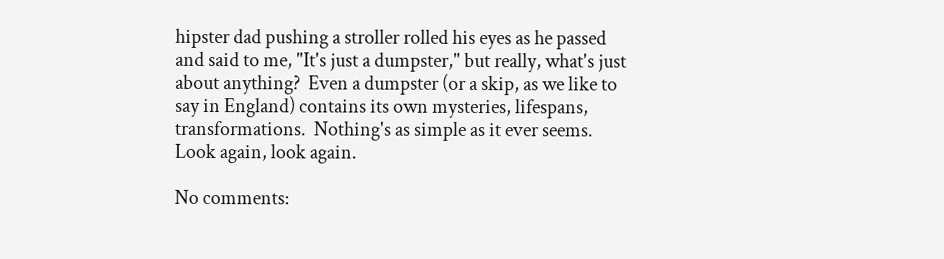hipster dad pushing a stroller rolled his eyes as he passed and said to me, "It's just a dumpster," but really, what's just about anything?  Even a dumpster (or a skip, as we like to say in England) contains its own mysteries, lifespans, transformations.  Nothing's as simple as it ever seems.  Look again, look again.

No comments: